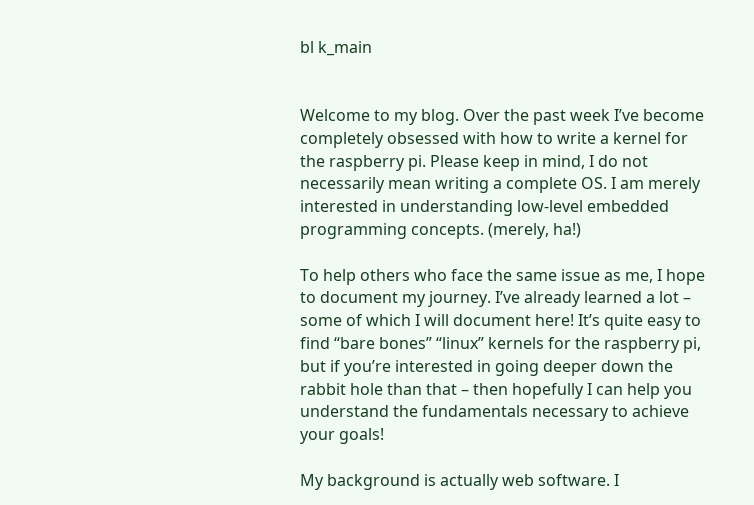bl k_main


Welcome to my blog. Over the past week I’ve become completely obsessed with how to write a kernel for the raspberry pi. Please keep in mind, I do not necessarily mean writing a complete OS. I am merely interested in understanding low-level embedded programming concepts. (merely, ha!)

To help others who face the same issue as me, I hope to document my journey. I’ve already learned a lot – some of which I will document here! It’s quite easy to find “bare bones” “linux” kernels for the raspberry pi, but if you’re interested in going deeper down the rabbit hole than that – then hopefully I can help you understand the fundamentals necessary to achieve your goals!

My background is actually web software. I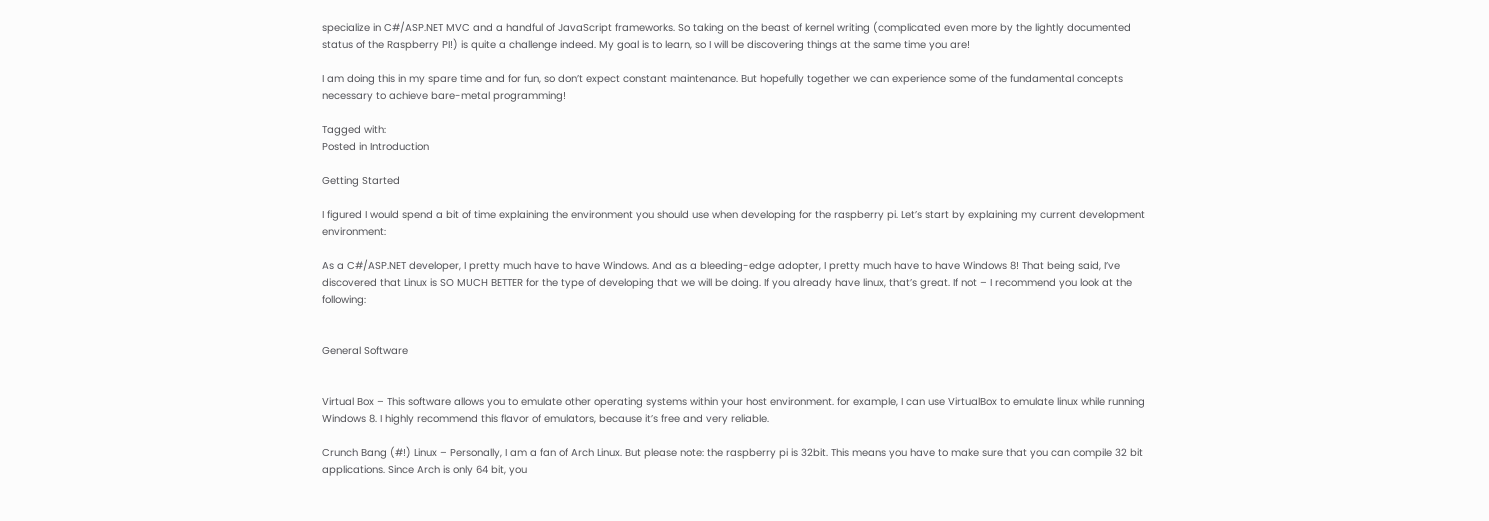specialize in C#/ASP.NET MVC and a handful of JavaScript frameworks. So taking on the beast of kernel writing (complicated even more by the lightly documented status of the Raspberry PI!) is quite a challenge indeed. My goal is to learn, so I will be discovering things at the same time you are!

I am doing this in my spare time and for fun, so don’t expect constant maintenance. But hopefully together we can experience some of the fundamental concepts necessary to achieve bare-metal programming!

Tagged with:
Posted in Introduction

Getting Started

I figured I would spend a bit of time explaining the environment you should use when developing for the raspberry pi. Let’s start by explaining my current development environment:

As a C#/ASP.NET developer, I pretty much have to have Windows. And as a bleeding-edge adopter, I pretty much have to have Windows 8! That being said, I’ve discovered that Linux is SO MUCH BETTER for the type of developing that we will be doing. If you already have linux, that’s great. If not – I recommend you look at the following:


General Software


Virtual Box – This software allows you to emulate other operating systems within your host environment. for example, I can use VirtualBox to emulate linux while running Windows 8. I highly recommend this flavor of emulators, because it’s free and very reliable.

Crunch Bang (#!) Linux – Personally, I am a fan of Arch Linux. But please note: the raspberry pi is 32bit. This means you have to make sure that you can compile 32 bit applications. Since Arch is only 64 bit, you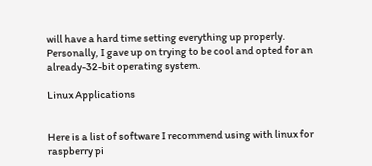will have a hard time setting everything up properly. Personally, I gave up on trying to be cool and opted for an already-32-bit operating system.

Linux Applications


Here is a list of software I recommend using with linux for raspberry pi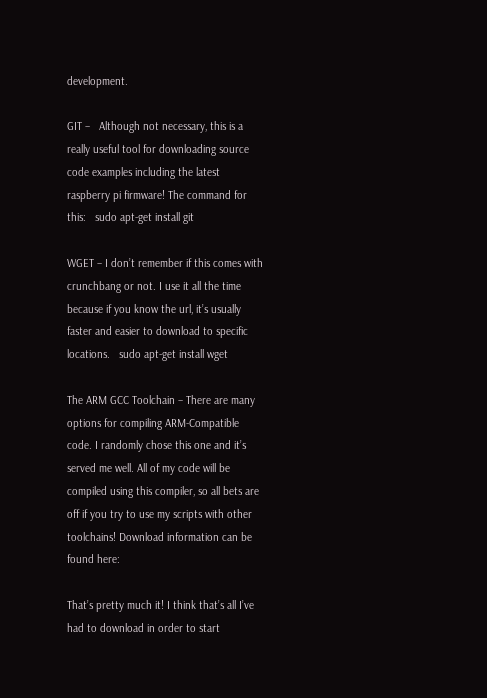development.

GIT –   Although not necessary, this is a really useful tool for downloading source code examples including the latest raspberry pi firmware! The command for this:   sudo apt-get install git

WGET – I don’t remember if this comes with crunchbang or not. I use it all the time because if you know the url, it’s usually faster and easier to download to specific locations.   sudo apt-get install wget

The ARM GCC Toolchain – There are many options for compiling ARM-Compatible code. I randomly chose this one and it’s served me well. All of my code will be compiled using this compiler, so all bets are off if you try to use my scripts with other toolchains! Download information can be found here:

That’s pretty much it! I think that’s all I’ve had to download in order to start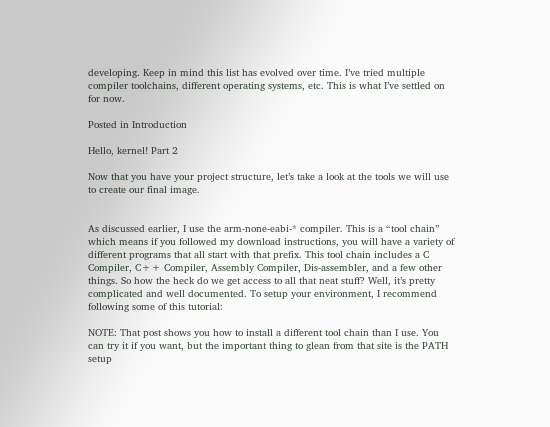developing. Keep in mind this list has evolved over time. I’ve tried multiple compiler toolchains, different operating systems, etc. This is what I’ve settled on for now.

Posted in Introduction

Hello, kernel! Part 2

Now that you have your project structure, let’s take a look at the tools we will use to create our final image.


As discussed earlier, I use the arm-none-eabi-* compiler. This is a “tool chain” which means if you followed my download instructions, you will have a variety of different programs that all start with that prefix. This tool chain includes a C Compiler, C++ Compiler, Assembly Compiler, Dis-assembler, and a few other things. So how the heck do we get access to all that neat stuff? Well, it’s pretty complicated and well documented. To setup your environment, I recommend following some of this tutorial:

NOTE: That post shows you how to install a different tool chain than I use. You can try it if you want, but the important thing to glean from that site is the PATH setup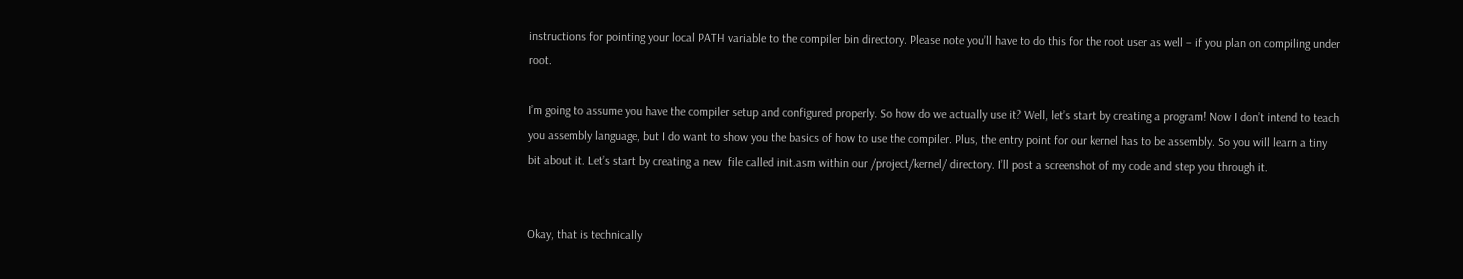instructions for pointing your local PATH variable to the compiler bin directory. Please note you’ll have to do this for the root user as well – if you plan on compiling under root.

I’m going to assume you have the compiler setup and configured properly. So how do we actually use it? Well, let’s start by creating a program! Now I don’t intend to teach you assembly language, but I do want to show you the basics of how to use the compiler. Plus, the entry point for our kernel has to be assembly. So you will learn a tiny bit about it. Let’s start by creating a new  file called init.asm within our /project/kernel/ directory. I’ll post a screenshot of my code and step you through it.


Okay, that is technically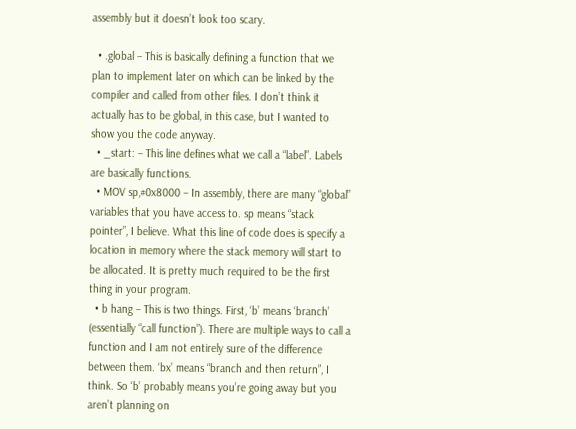assembly but it doesn’t look too scary.

  • .global – This is basically defining a function that we plan to implement later on which can be linked by the compiler and called from other files. I don’t think it actually has to be global, in this case, but I wanted to show you the code anyway.
  • _start: – This line defines what we call a “label”. Labels are basically functions.
  • MOV sp,#0x8000 – In assembly, there are many “global” variables that you have access to. sp means “stack pointer”, I believe. What this line of code does is specify a location in memory where the stack memory will start to be allocated. It is pretty much required to be the first thing in your program.
  • b hang – This is two things. First, ‘b’ means ‘branch’ (essentially “call function”). There are multiple ways to call a function and I am not entirely sure of the difference between them. ‘bx’ means “branch and then return”, I think. So ‘b’ probably means you’re going away but you aren’t planning on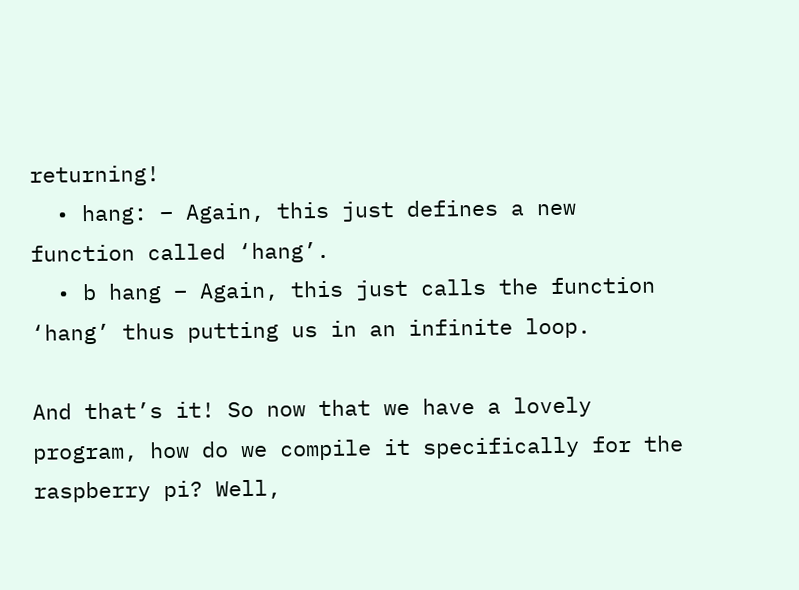returning!
  • hang: – Again, this just defines a new function called ‘hang’.
  • b hang – Again, this just calls the function ‘hang’ thus putting us in an infinite loop.

And that’s it! So now that we have a lovely program, how do we compile it specifically for the raspberry pi? Well,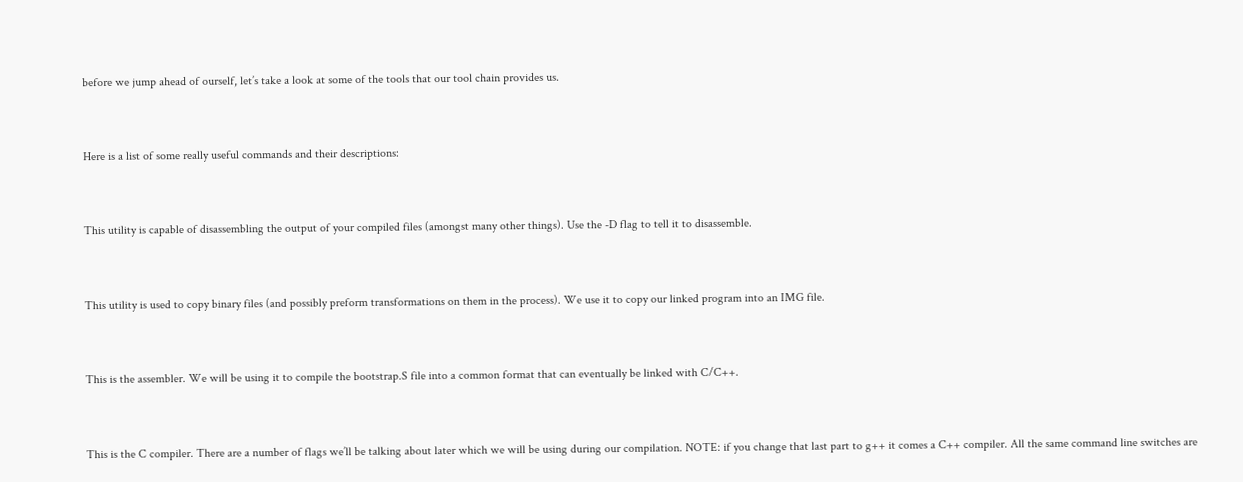before we jump ahead of ourself, let’s take a look at some of the tools that our tool chain provides us.


Here is a list of some really useful commands and their descriptions:


This utility is capable of disassembling the output of your compiled files (amongst many other things). Use the -D flag to tell it to disassemble.


This utility is used to copy binary files (and possibly preform transformations on them in the process). We use it to copy our linked program into an IMG file.


This is the assembler. We will be using it to compile the bootstrap.S file into a common format that can eventually be linked with C/C++.


This is the C compiler. There are a number of flags we’ll be talking about later which we will be using during our compilation. NOTE: if you change that last part to g++ it comes a C++ compiler. All the same command line switches are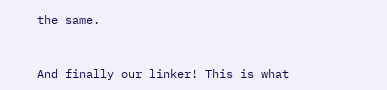the same.


And finally our linker! This is what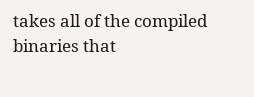takes all of the compiled binaries that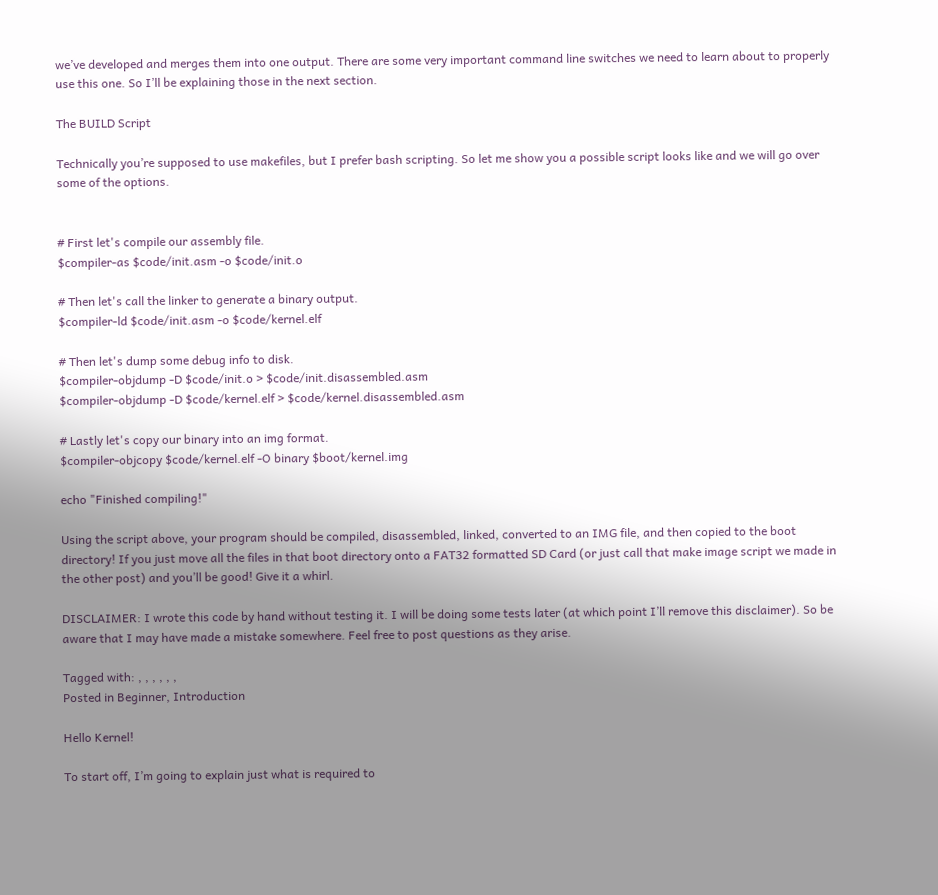we’ve developed and merges them into one output. There are some very important command line switches we need to learn about to properly use this one. So I’ll be explaining those in the next section.

The BUILD Script

Technically you’re supposed to use makefiles, but I prefer bash scripting. So let me show you a possible script looks like and we will go over some of the options.


# First let's compile our assembly file.
$compiler-as $code/init.asm -o $code/init.o

# Then let's call the linker to generate a binary output.
$compiler-ld $code/init.asm -o $code/kernel.elf

# Then let's dump some debug info to disk.
$compiler-objdump -D $code/init.o > $code/init.disassembled.asm
$compiler-objdump -D $code/kernel.elf > $code/kernel.disassembled.asm

# Lastly let's copy our binary into an img format.
$compiler-objcopy $code/kernel.elf -O binary $boot/kernel.img

echo "Finished compiling!"

Using the script above, your program should be compiled, disassembled, linked, converted to an IMG file, and then copied to the boot directory! If you just move all the files in that boot directory onto a FAT32 formatted SD Card (or just call that make image script we made in the other post) and you’ll be good! Give it a whirl.

DISCLAIMER: I wrote this code by hand without testing it. I will be doing some tests later (at which point I’ll remove this disclaimer). So be aware that I may have made a mistake somewhere. Feel free to post questions as they arise.

Tagged with: , , , , , ,
Posted in Beginner, Introduction

Hello Kernel!

To start off, I’m going to explain just what is required to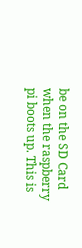be on the SD Card when the raspberry pi boots up. This is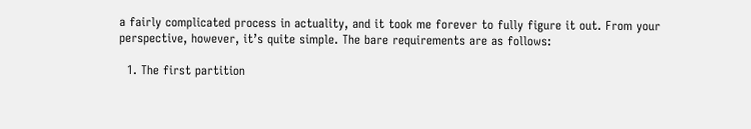a fairly complicated process in actuality, and it took me forever to fully figure it out. From your perspective, however, it’s quite simple. The bare requirements are as follows:

  1. The first partition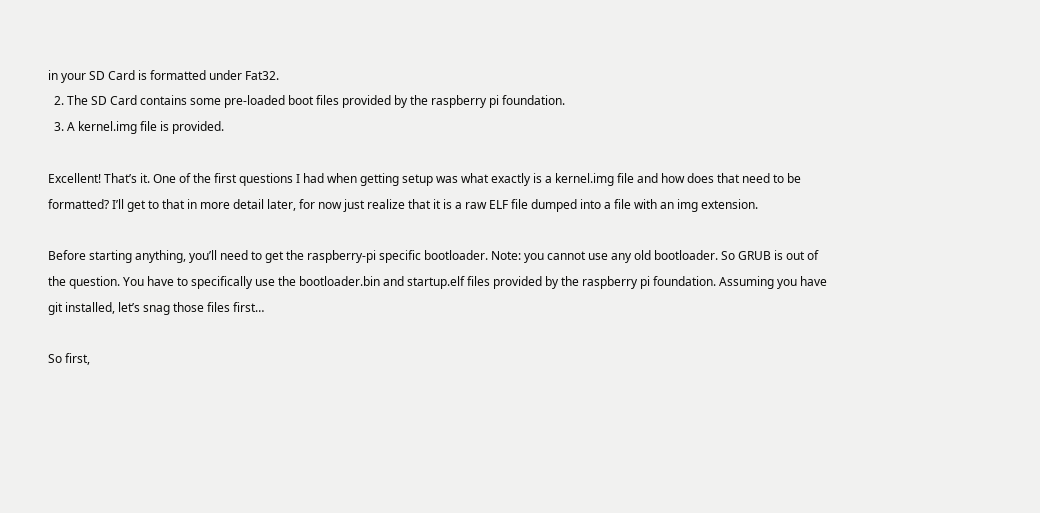in your SD Card is formatted under Fat32.
  2. The SD Card contains some pre-loaded boot files provided by the raspberry pi foundation.
  3. A kernel.img file is provided.

Excellent! That’s it. One of the first questions I had when getting setup was what exactly is a kernel.img file and how does that need to be formatted? I’ll get to that in more detail later, for now just realize that it is a raw ELF file dumped into a file with an img extension.

Before starting anything, you’ll need to get the raspberry-pi specific bootloader. Note: you cannot use any old bootloader. So GRUB is out of the question. You have to specifically use the bootloader.bin and startup.elf files provided by the raspberry pi foundation. Assuming you have git installed, let’s snag those files first…

So first,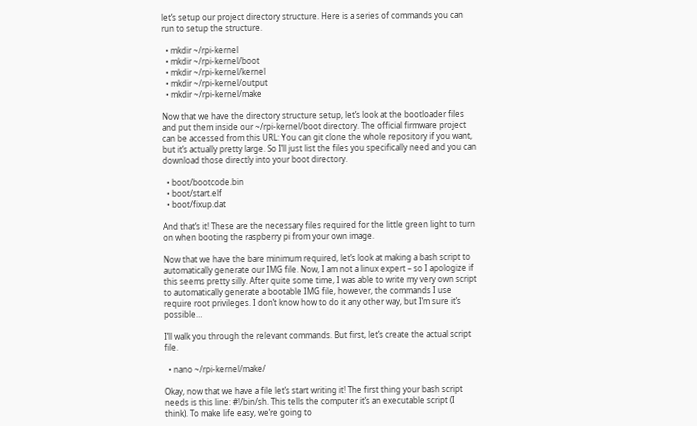let’s setup our project directory structure. Here is a series of commands you can run to setup the structure.

  • mkdir ~/rpi-kernel
  • mkdir ~/rpi-kernel/boot
  • mkdir ~/rpi-kernel/kernel
  • mkdir ~/rpi-kernel/output
  • mkdir ~/rpi-kernel/make

Now that we have the directory structure setup, let’s look at the bootloader files and put them inside our ~/rpi-kernel/boot directory. The official firmware project can be accessed from this URL: You can git clone the whole repository if you want, but it’s actually pretty large. So I’ll just list the files you specifically need and you can download those directly into your boot directory.

  • boot/bootcode.bin
  • boot/start.elf
  • boot/fixup.dat

And that’s it! These are the necessary files required for the little green light to turn on when booting the raspberry pi from your own image.

Now that we have the bare minimum required, let’s look at making a bash script to automatically generate our IMG file. Now, I am not a linux expert – so I apologize if this seems pretty silly. After quite some time, I was able to write my very own script to automatically generate a bootable IMG file, however, the commands I use require root privileges. I don’t know how to do it any other way, but I’m sure it’s possible…

I’ll walk you through the relevant commands. But first, let’s create the actual script file.

  • nano ~/rpi-kernel/make/

Okay, now that we have a file let’s start writing it! The first thing your bash script needs is this line: #!/bin/sh. This tells the computer it’s an executable script (I think). To make life easy, we’re going to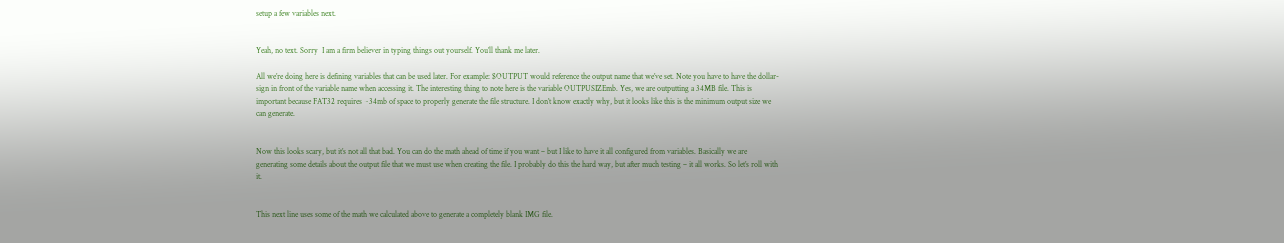setup a few variables next.


Yeah, no text. Sorry  I am a firm believer in typing things out yourself. You’ll thank me later.

All we’re doing here is defining variables that can be used later. For example: $OUTPUT would reference the output name that we’ve set. Note you have to have the dollar-sign in front of the variable name when accessing it. The interesting thing to note here is the variable OUTPUSIZEmb. Yes, we are outputting a 34MB file. This is important because FAT32 requires ~34mb of space to properly generate the file structure. I don’t know exactly why, but it looks like this is the minimum output size we can generate.


Now this looks scary, but it’s not all that bad. You can do the math ahead of time if you want – but I like to have it all configured from variables. Basically we are generating some details about the output file that we must use when creating the file. I probably do this the hard way, but after much testing – it all works. So let’s roll with it.


This next line uses some of the math we calculated above to generate a completely blank IMG file.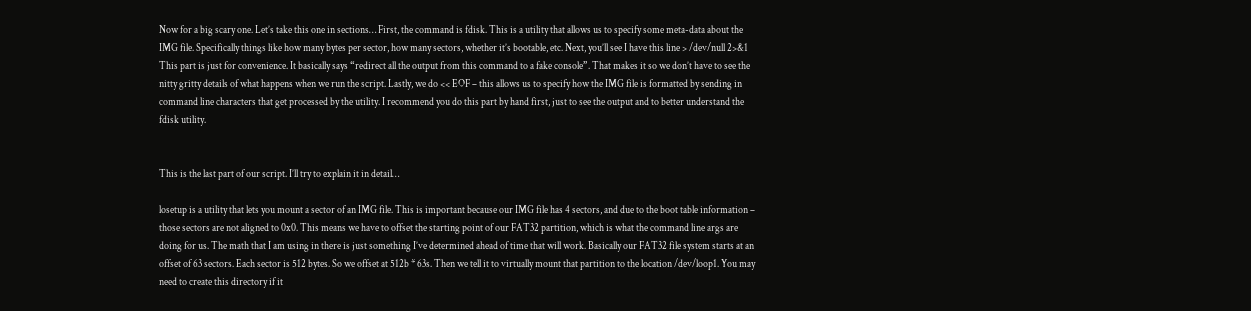Now for a big scary one. Let’s take this one in sections… First, the command is fdisk. This is a utility that allows us to specify some meta-data about the IMG file. Specifically things like how many bytes per sector, how many sectors, whether it’s bootable, etc. Next, you’ll see I have this line > /dev/null 2>&1  This part is just for convenience. It basically says “redirect all the output from this command to a fake console”. That makes it so we don’t have to see the nitty gritty details of what happens when we run the script. Lastly, we do << EOF – this allows us to specify how the IMG file is formatted by sending in command line characters that get processed by the utility. I recommend you do this part by hand first, just to see the output and to better understand the fdisk utility.


This is the last part of our script. I’ll try to explain it in detail…

losetup is a utility that lets you mount a sector of an IMG file. This is important because our IMG file has 4 sectors, and due to the boot table information – those sectors are not aligned to 0x0. This means we have to offset the starting point of our FAT32 partition, which is what the command line args are doing for us. The math that I am using in there is just something I’ve determined ahead of time that will work. Basically our FAT32 file system starts at an offset of 63 sectors. Each sector is 512 bytes. So we offset at 512b * 63s. Then we tell it to virtually mount that partition to the location /dev/loop1. You may need to create this directory if it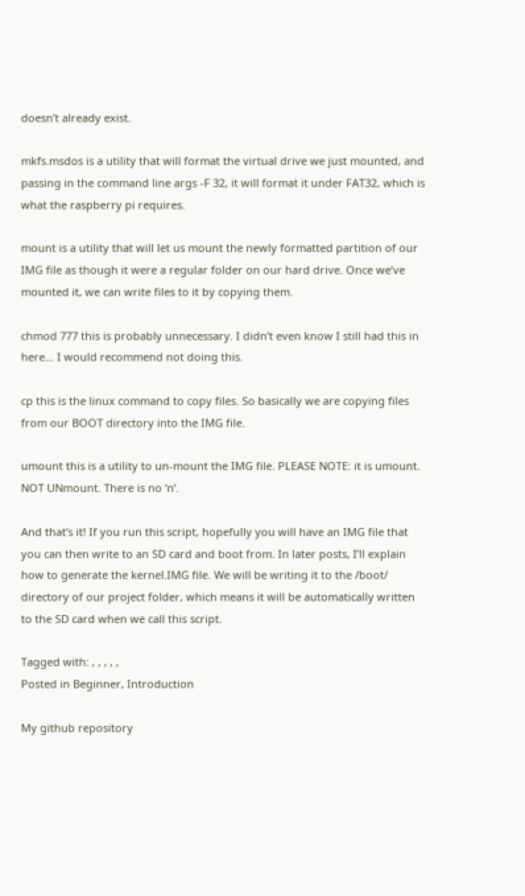doesn’t already exist.

mkfs.msdos is a utility that will format the virtual drive we just mounted, and passing in the command line args -F 32, it will format it under FAT32, which is what the raspberry pi requires.

mount is a utility that will let us mount the newly formatted partition of our IMG file as though it were a regular folder on our hard drive. Once we’ve mounted it, we can write files to it by copying them.

chmod 777 this is probably unnecessary. I didn’t even know I still had this in here… I would recommend not doing this.

cp this is the linux command to copy files. So basically we are copying files from our BOOT directory into the IMG file.

umount this is a utility to un-mount the IMG file. PLEASE NOTE: it is umount. NOT UNmount. There is no ‘n’.

And that’s it! If you run this script, hopefully you will have an IMG file that you can then write to an SD card and boot from. In later posts, I’ll explain how to generate the kernel.IMG file. We will be writing it to the /boot/ directory of our project folder, which means it will be automatically written to the SD card when we call this script.

Tagged with: , , , , ,
Posted in Beginner, Introduction

My github repository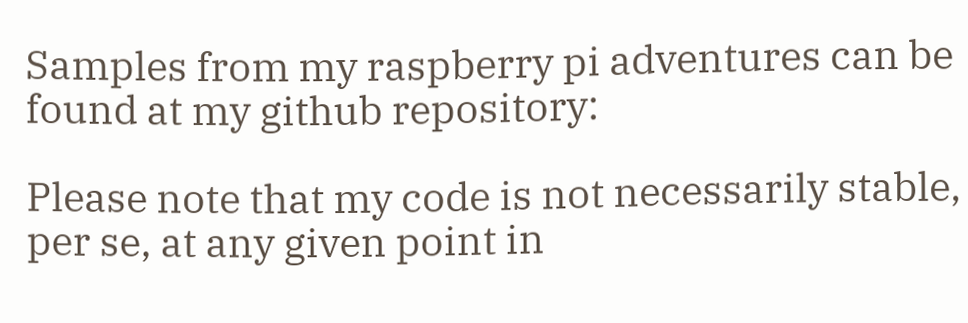Samples from my raspberry pi adventures can be found at my github repository:

Please note that my code is not necessarily stable, per se, at any given point in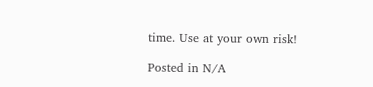time. Use at your own risk!

Posted in N/A